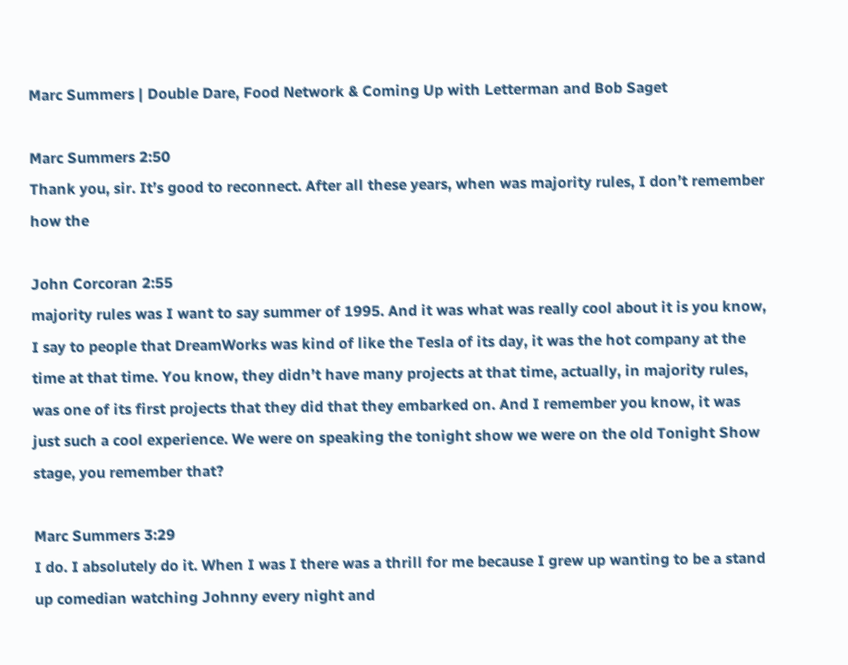Marc Summers | Double Dare, Food Network & Coming Up with Letterman and Bob Saget

Marc Summers 2:50
Thank you, sir. It’s good to reconnect. After all these years, when was majority rules, I don’t remember how the

John Corcoran 2:55
majority rules was I want to say summer of 1995. And it was what was really cool about it is you know, I say to people that DreamWorks was kind of like the Tesla of its day, it was the hot company at the time at that time. You know, they didn’t have many projects at that time, actually, in majority rules, was one of its first projects that they did that they embarked on. And I remember you know, it was just such a cool experience. We were on speaking the tonight show we were on the old Tonight Show stage, you remember that?

Marc Summers 3:29
I do. I absolutely do it. When I was I there was a thrill for me because I grew up wanting to be a stand up comedian watching Johnny every night and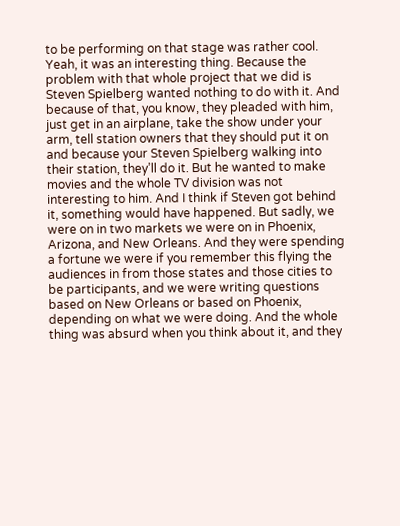to be performing on that stage was rather cool. Yeah, it was an interesting thing. Because the problem with that whole project that we did is Steven Spielberg wanted nothing to do with it. And because of that, you know, they pleaded with him, just get in an airplane, take the show under your arm, tell station owners that they should put it on and because your Steven Spielberg walking into their station, they’ll do it. But he wanted to make movies and the whole TV division was not interesting to him. And I think if Steven got behind it, something would have happened. But sadly, we were on in two markets we were on in Phoenix, Arizona, and New Orleans. And they were spending a fortune we were if you remember this flying the audiences in from those states and those cities to be participants, and we were writing questions based on New Orleans or based on Phoenix, depending on what we were doing. And the whole thing was absurd when you think about it, and they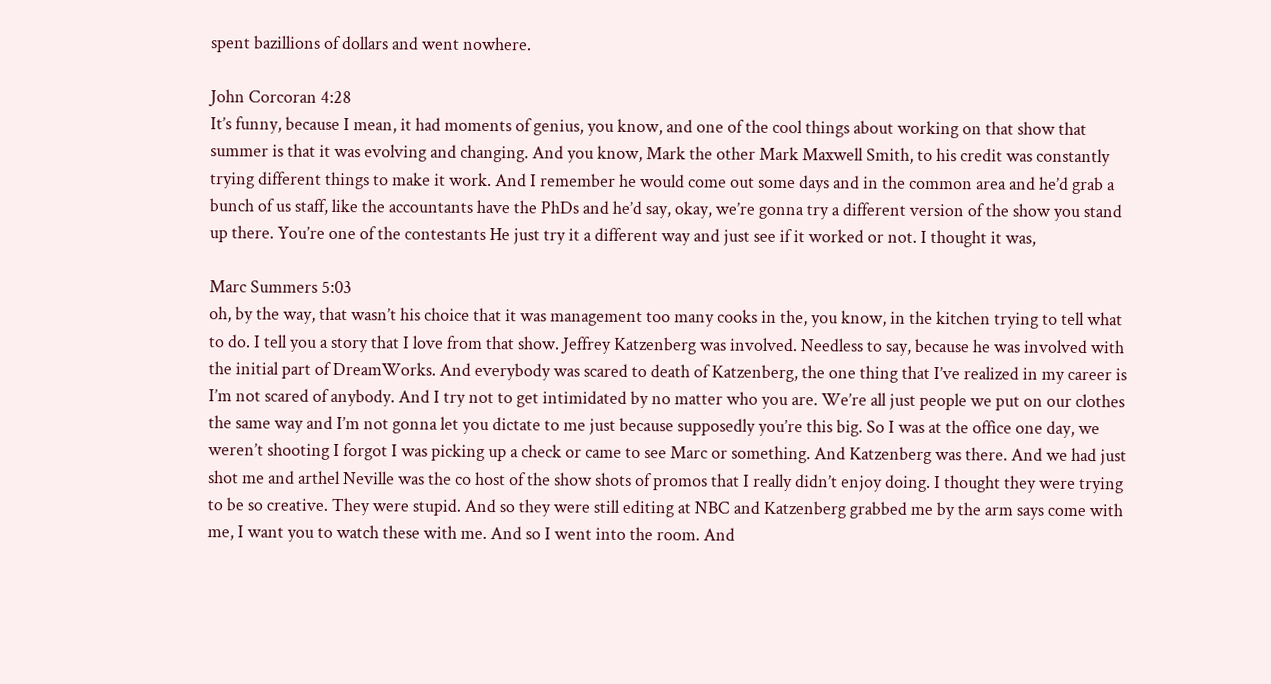spent bazillions of dollars and went nowhere.

John Corcoran 4:28
It’s funny, because I mean, it had moments of genius, you know, and one of the cool things about working on that show that summer is that it was evolving and changing. And you know, Mark the other Mark Maxwell Smith, to his credit was constantly trying different things to make it work. And I remember he would come out some days and in the common area and he’d grab a bunch of us staff, like the accountants have the PhDs and he’d say, okay, we’re gonna try a different version of the show you stand up there. You’re one of the contestants He just try it a different way and just see if it worked or not. I thought it was,

Marc Summers 5:03
oh, by the way, that wasn’t his choice that it was management too many cooks in the, you know, in the kitchen trying to tell what to do. I tell you a story that I love from that show. Jeffrey Katzenberg was involved. Needless to say, because he was involved with the initial part of DreamWorks. And everybody was scared to death of Katzenberg, the one thing that I’ve realized in my career is I’m not scared of anybody. And I try not to get intimidated by no matter who you are. We’re all just people we put on our clothes the same way and I’m not gonna let you dictate to me just because supposedly you’re this big. So I was at the office one day, we weren’t shooting I forgot I was picking up a check or came to see Marc or something. And Katzenberg was there. And we had just shot me and arthel Neville was the co host of the show shots of promos that I really didn’t enjoy doing. I thought they were trying to be so creative. They were stupid. And so they were still editing at NBC and Katzenberg grabbed me by the arm says come with me, I want you to watch these with me. And so I went into the room. And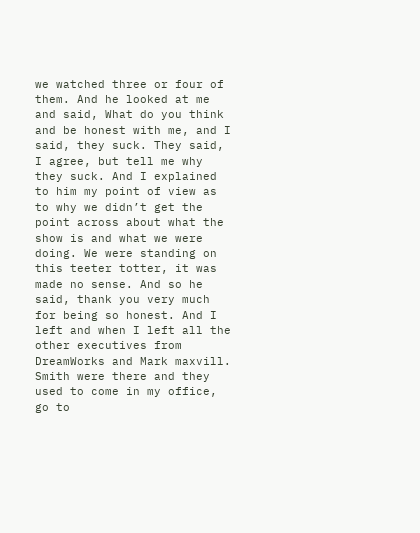we watched three or four of them. And he looked at me and said, What do you think and be honest with me, and I said, they suck. They said, I agree, but tell me why they suck. And I explained to him my point of view as to why we didn’t get the point across about what the show is and what we were doing. We were standing on this teeter totter, it was made no sense. And so he said, thank you very much for being so honest. And I left and when I left all the other executives from DreamWorks and Mark maxvill. Smith were there and they used to come in my office, go to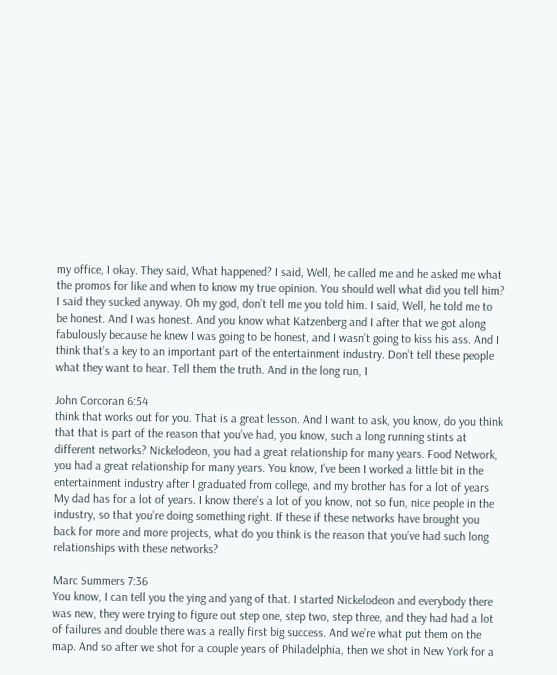my office, I okay. They said, What happened? I said, Well, he called me and he asked me what the promos for like and when to know my true opinion. You should well what did you tell him? I said they sucked anyway. Oh my god, don’t tell me you told him. I said, Well, he told me to be honest. And I was honest. And you know what Katzenberg and I after that we got along fabulously because he knew I was going to be honest, and I wasn’t going to kiss his ass. And I think that’s a key to an important part of the entertainment industry. Don’t tell these people what they want to hear. Tell them the truth. And in the long run, I

John Corcoran 6:54
think that works out for you. That is a great lesson. And I want to ask, you know, do you think that that is part of the reason that you’ve had, you know, such a long running stints at different networks? Nickelodeon, you had a great relationship for many years. Food Network, you had a great relationship for many years. You know, I’ve been I worked a little bit in the entertainment industry after I graduated from college, and my brother has for a lot of years My dad has for a lot of years. I know there’s a lot of you know, not so fun, nice people in the industry, so that you’re doing something right. If these if these networks have brought you back for more and more projects, what do you think is the reason that you’ve had such long relationships with these networks?

Marc Summers 7:36
You know, I can tell you the ying and yang of that. I started Nickelodeon and everybody there was new, they were trying to figure out step one, step two, step three, and they had had a lot of failures and double there was a really first big success. And we’re what put them on the map. And so after we shot for a couple years of Philadelphia, then we shot in New York for a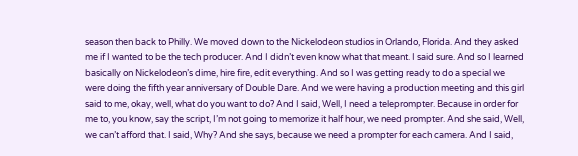season then back to Philly. We moved down to the Nickelodeon studios in Orlando, Florida. And they asked me if I wanted to be the tech producer. And I didn’t even know what that meant. I said sure. And so I learned basically on Nickelodeon’s dime, hire fire, edit everything. And so I was getting ready to do a special we were doing the fifth year anniversary of Double Dare. And we were having a production meeting and this girl said to me, okay, well, what do you want to do? And I said, Well, I need a teleprompter. Because in order for me to, you know, say the script, I’m not going to memorize it half hour, we need prompter. And she said, Well, we can’t afford that. I said, Why? And she says, because we need a prompter for each camera. And I said,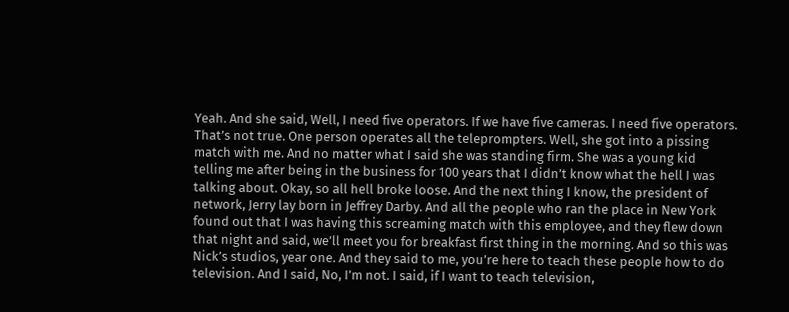Yeah. And she said, Well, I need five operators. If we have five cameras. I need five operators. That’s not true. One person operates all the teleprompters. Well, she got into a pissing match with me. And no matter what I said she was standing firm. She was a young kid telling me after being in the business for 100 years that I didn’t know what the hell I was talking about. Okay, so all hell broke loose. And the next thing I know, the president of network, Jerry lay born in Jeffrey Darby. And all the people who ran the place in New York found out that I was having this screaming match with this employee, and they flew down that night and said, we’ll meet you for breakfast first thing in the morning. And so this was Nick’s studios, year one. And they said to me, you’re here to teach these people how to do television. And I said, No, I’m not. I said, if I want to teach television,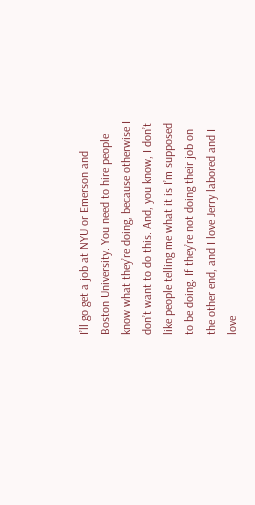I’ll go get a job at NYU or Emerson and Boston University. You need to hire people know what they’re doing, because otherwise I don’t want to do this. And, you know, I don’t like people telling me what it is I’m supposed to be doing. If they’re not doing their job on the other end, and I love Jerry labored and I love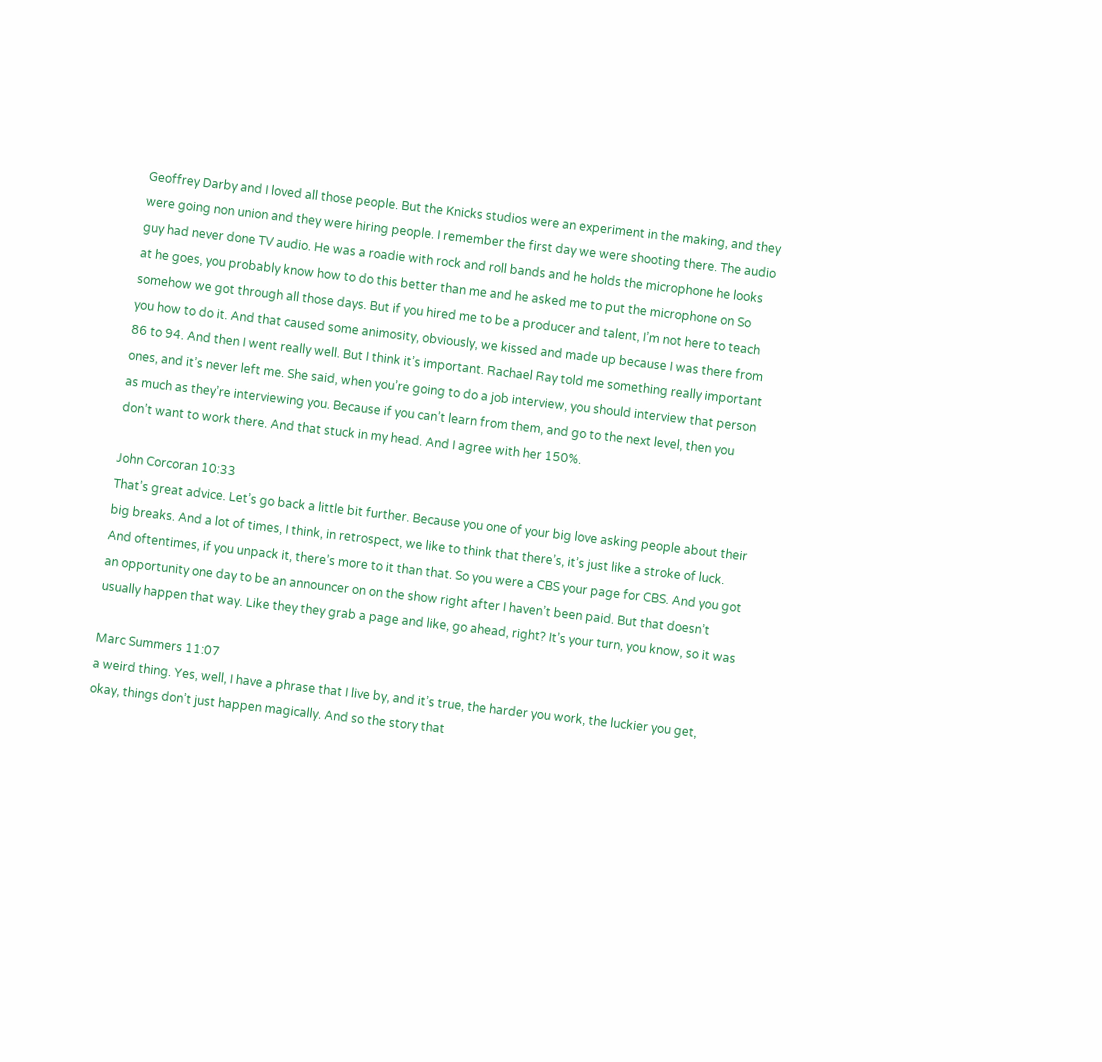Geoffrey Darby and I loved all those people. But the Knicks studios were an experiment in the making, and they were going non union and they were hiring people. I remember the first day we were shooting there. The audio guy had never done TV audio. He was a roadie with rock and roll bands and he holds the microphone he looks at he goes, you probably know how to do this better than me and he asked me to put the microphone on So somehow we got through all those days. But if you hired me to be a producer and talent, I’m not here to teach you how to do it. And that caused some animosity, obviously, we kissed and made up because I was there from 86 to 94. And then I went really well. But I think it’s important. Rachael Ray told me something really important ones, and it’s never left me. She said, when you’re going to do a job interview, you should interview that person as much as they’re interviewing you. Because if you can’t learn from them, and go to the next level, then you don’t want to work there. And that stuck in my head. And I agree with her 150%.

John Corcoran 10:33
That’s great advice. Let’s go back a little bit further. Because you one of your big love asking people about their big breaks. And a lot of times, I think, in retrospect, we like to think that there’s, it’s just like a stroke of luck. And oftentimes, if you unpack it, there’s more to it than that. So you were a CBS your page for CBS. And you got an opportunity one day to be an announcer on on the show right after I haven’t been paid. But that doesn’t usually happen that way. Like they they grab a page and like, go ahead, right? It’s your turn, you know, so it was

Marc Summers 11:07
a weird thing. Yes, well, I have a phrase that I live by, and it’s true, the harder you work, the luckier you get, okay, things don’t just happen magically. And so the story that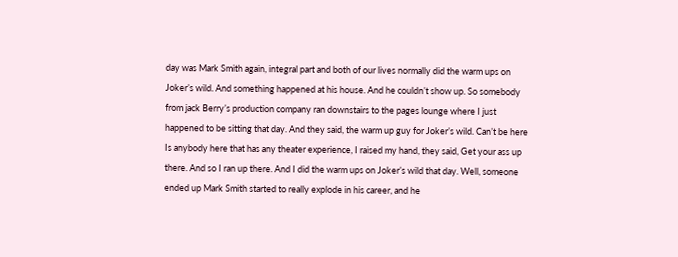day was Mark Smith again, integral part and both of our lives normally did the warm ups on Joker’s wild. And something happened at his house. And he couldn’t show up. So somebody from jack Berry’s production company ran downstairs to the pages lounge where I just happened to be sitting that day. And they said, the warm up guy for Joker’s wild. Can’t be here Is anybody here that has any theater experience, I raised my hand, they said, Get your ass up there. And so I ran up there. And I did the warm ups on Joker’s wild that day. Well, someone ended up Mark Smith started to really explode in his career, and he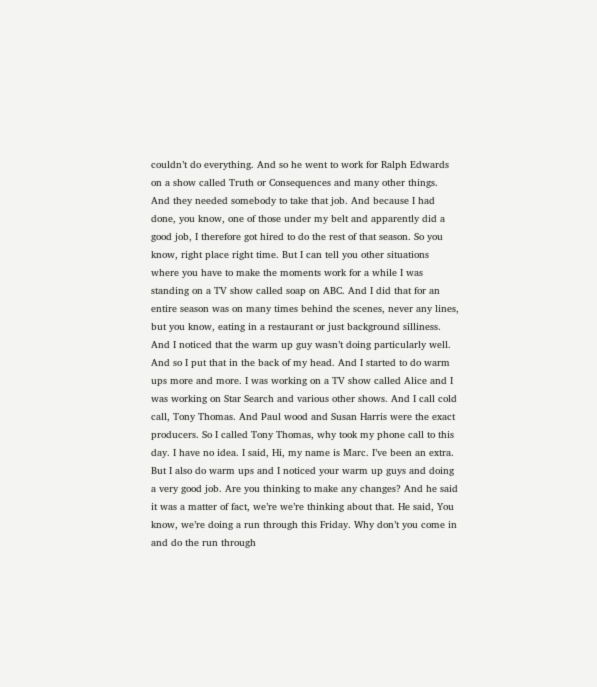couldn’t do everything. And so he went to work for Ralph Edwards on a show called Truth or Consequences and many other things. And they needed somebody to take that job. And because I had done, you know, one of those under my belt and apparently did a good job, I therefore got hired to do the rest of that season. So you know, right place right time. But I can tell you other situations where you have to make the moments work for a while I was standing on a TV show called soap on ABC. And I did that for an entire season was on many times behind the scenes, never any lines, but you know, eating in a restaurant or just background silliness. And I noticed that the warm up guy wasn’t doing particularly well. And so I put that in the back of my head. And I started to do warm ups more and more. I was working on a TV show called Alice and I was working on Star Search and various other shows. And I call cold call, Tony Thomas. And Paul wood and Susan Harris were the exact producers. So I called Tony Thomas, why took my phone call to this day. I have no idea. I said, Hi, my name is Marc. I’ve been an extra. But I also do warm ups and I noticed your warm up guys and doing a very good job. Are you thinking to make any changes? And he said it was a matter of fact, we’re we’re thinking about that. He said, You know, we’re doing a run through this Friday. Why don’t you come in and do the run through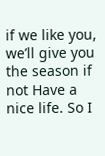if we like you, we’ll give you the season if not Have a nice life. So I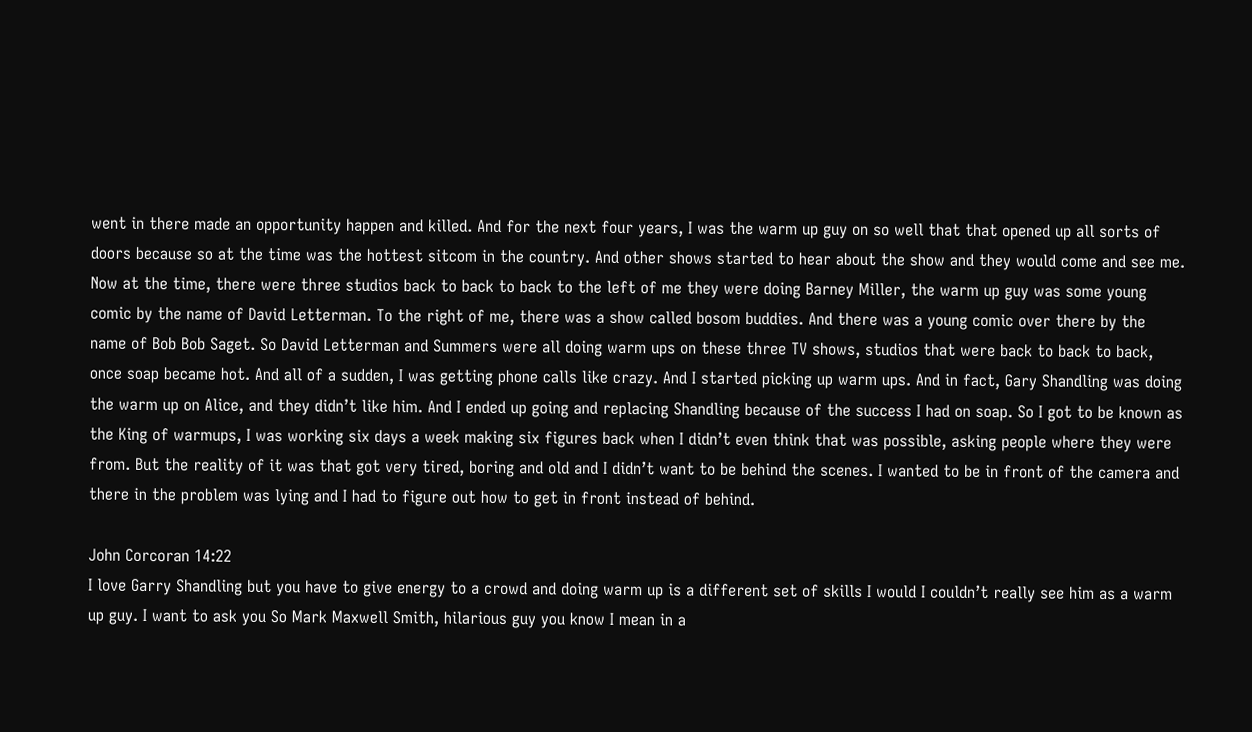went in there made an opportunity happen and killed. And for the next four years, I was the warm up guy on so well that that opened up all sorts of doors because so at the time was the hottest sitcom in the country. And other shows started to hear about the show and they would come and see me. Now at the time, there were three studios back to back to back to the left of me they were doing Barney Miller, the warm up guy was some young comic by the name of David Letterman. To the right of me, there was a show called bosom buddies. And there was a young comic over there by the name of Bob Bob Saget. So David Letterman and Summers were all doing warm ups on these three TV shows, studios that were back to back to back, once soap became hot. And all of a sudden, I was getting phone calls like crazy. And I started picking up warm ups. And in fact, Gary Shandling was doing the warm up on Alice, and they didn’t like him. And I ended up going and replacing Shandling because of the success I had on soap. So I got to be known as the King of warmups, I was working six days a week making six figures back when I didn’t even think that was possible, asking people where they were from. But the reality of it was that got very tired, boring and old and I didn’t want to be behind the scenes. I wanted to be in front of the camera and there in the problem was lying and I had to figure out how to get in front instead of behind.

John Corcoran 14:22
I love Garry Shandling but you have to give energy to a crowd and doing warm up is a different set of skills I would I couldn’t really see him as a warm up guy. I want to ask you So Mark Maxwell Smith, hilarious guy you know I mean in a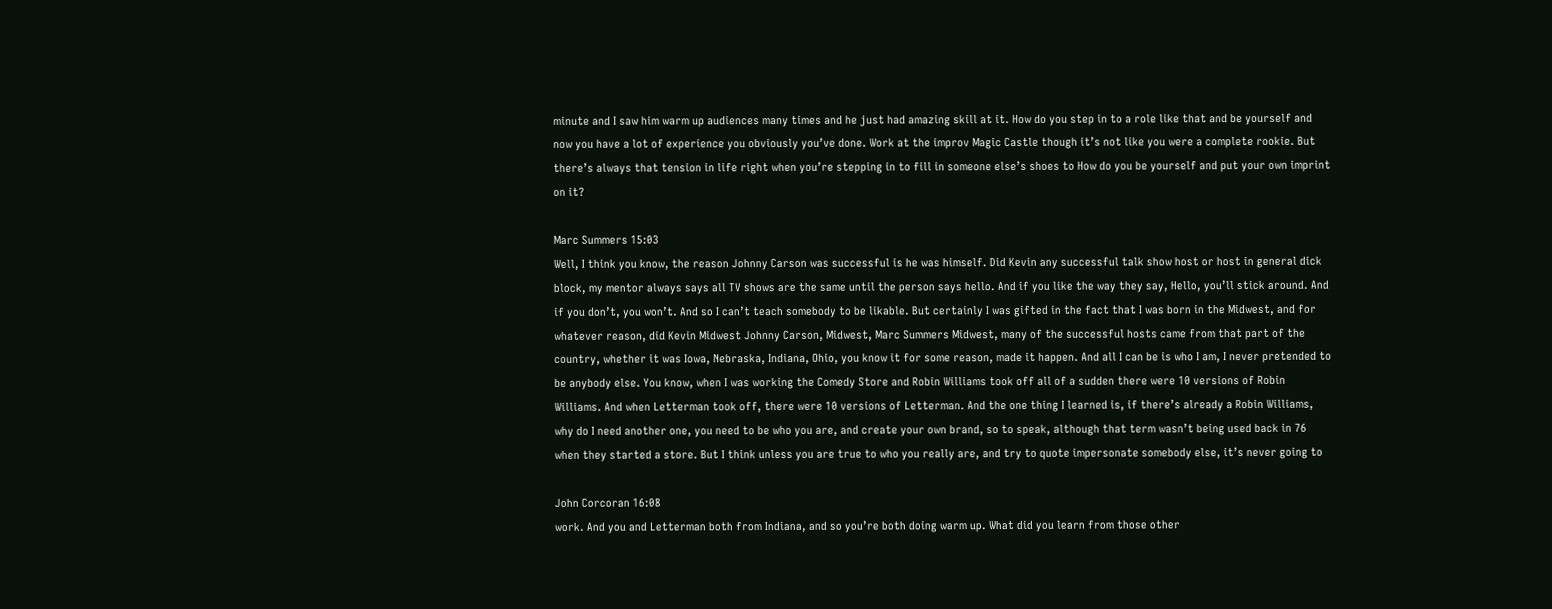minute and I saw him warm up audiences many times and he just had amazing skill at it. How do you step in to a role like that and be yourself and now you have a lot of experience you obviously you’ve done. Work at the improv Magic Castle though it’s not like you were a complete rookie. But there’s always that tension in life right when you’re stepping in to fill in someone else’s shoes to How do you be yourself and put your own imprint on it?

Marc Summers 15:03
Well, I think you know, the reason Johnny Carson was successful is he was himself. Did Kevin any successful talk show host or host in general dick block, my mentor always says all TV shows are the same until the person says hello. And if you like the way they say, Hello, you’ll stick around. And if you don’t, you won’t. And so I can’t teach somebody to be likable. But certainly I was gifted in the fact that I was born in the Midwest, and for whatever reason, did Kevin Midwest Johnny Carson, Midwest, Marc Summers Midwest, many of the successful hosts came from that part of the country, whether it was Iowa, Nebraska, Indiana, Ohio, you know it for some reason, made it happen. And all I can be is who I am, I never pretended to be anybody else. You know, when I was working the Comedy Store and Robin Williams took off all of a sudden there were 10 versions of Robin Williams. And when Letterman took off, there were 10 versions of Letterman. And the one thing I learned is, if there’s already a Robin Williams, why do I need another one, you need to be who you are, and create your own brand, so to speak, although that term wasn’t being used back in 76 when they started a store. But I think unless you are true to who you really are, and try to quote impersonate somebody else, it’s never going to

John Corcoran 16:08
work. And you and Letterman both from Indiana, and so you’re both doing warm up. What did you learn from those other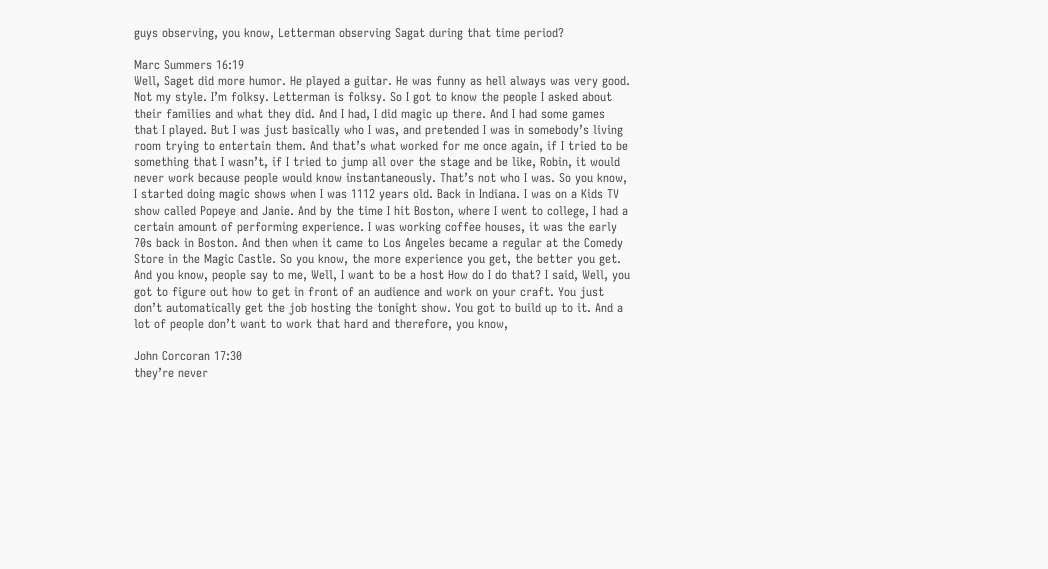guys observing, you know, Letterman observing Sagat during that time period?

Marc Summers 16:19
Well, Saget did more humor. He played a guitar. He was funny as hell always was very good. Not my style. I’m folksy. Letterman is folksy. So I got to know the people I asked about their families and what they did. And I had, I did magic up there. And I had some games that I played. But I was just basically who I was, and pretended I was in somebody’s living room trying to entertain them. And that’s what worked for me once again, if I tried to be something that I wasn’t, if I tried to jump all over the stage and be like, Robin, it would never work because people would know instantaneously. That’s not who I was. So you know, I started doing magic shows when I was 1112 years old. Back in Indiana. I was on a Kids TV show called Popeye and Janie. And by the time I hit Boston, where I went to college, I had a certain amount of performing experience. I was working coffee houses, it was the early 70s back in Boston. And then when it came to Los Angeles became a regular at the Comedy Store in the Magic Castle. So you know, the more experience you get, the better you get. And you know, people say to me, Well, I want to be a host How do I do that? I said, Well, you got to figure out how to get in front of an audience and work on your craft. You just don’t automatically get the job hosting the tonight show. You got to build up to it. And a lot of people don’t want to work that hard and therefore, you know,

John Corcoran 17:30
they’re never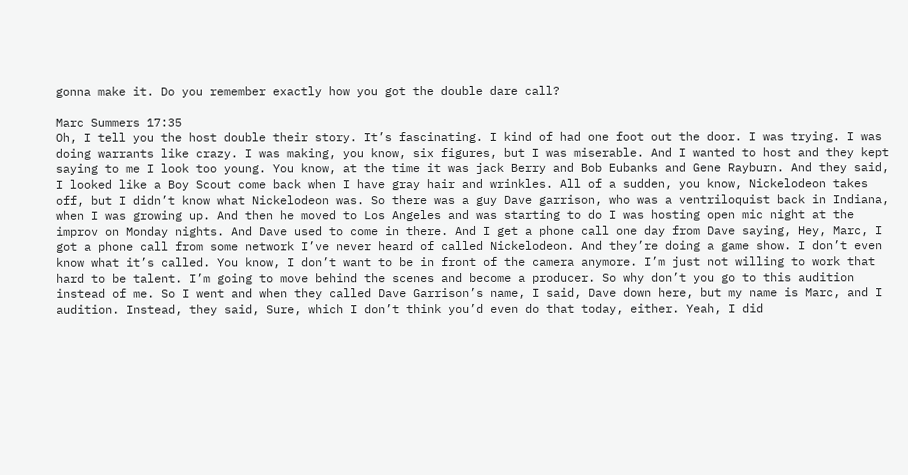gonna make it. Do you remember exactly how you got the double dare call?

Marc Summers 17:35
Oh, I tell you the host double their story. It’s fascinating. I kind of had one foot out the door. I was trying. I was doing warrants like crazy. I was making, you know, six figures, but I was miserable. And I wanted to host and they kept saying to me I look too young. You know, at the time it was jack Berry and Bob Eubanks and Gene Rayburn. And they said, I looked like a Boy Scout come back when I have gray hair and wrinkles. All of a sudden, you know, Nickelodeon takes off, but I didn’t know what Nickelodeon was. So there was a guy Dave garrison, who was a ventriloquist back in Indiana, when I was growing up. And then he moved to Los Angeles and was starting to do I was hosting open mic night at the improv on Monday nights. And Dave used to come in there. And I get a phone call one day from Dave saying, Hey, Marc, I got a phone call from some network I’ve never heard of called Nickelodeon. And they’re doing a game show. I don’t even know what it’s called. You know, I don’t want to be in front of the camera anymore. I’m just not willing to work that hard to be talent. I’m going to move behind the scenes and become a producer. So why don’t you go to this audition instead of me. So I went and when they called Dave Garrison’s name, I said, Dave down here, but my name is Marc, and I audition. Instead, they said, Sure, which I don’t think you’d even do that today, either. Yeah, I did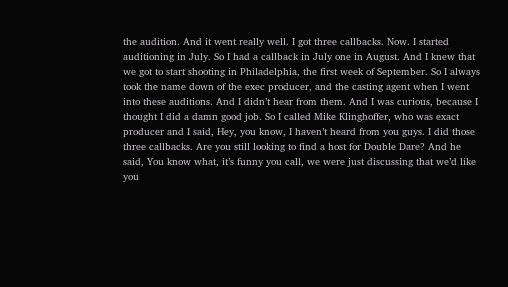the audition. And it went really well. I got three callbacks. Now. I started auditioning in July. So I had a callback in July one in August. And I knew that we got to start shooting in Philadelphia, the first week of September. So I always took the name down of the exec producer, and the casting agent when I went into these auditions. And I didn’t hear from them. And I was curious, because I thought I did a damn good job. So I called Mike Klinghoffer, who was exact producer and I said, Hey, you know, I haven’t heard from you guys. I did those three callbacks. Are you still looking to find a host for Double Dare? And he said, You know what, it’s funny you call, we were just discussing that we’d like you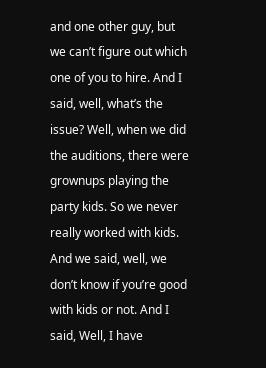and one other guy, but we can’t figure out which one of you to hire. And I said, well, what’s the issue? Well, when we did the auditions, there were grownups playing the party kids. So we never really worked with kids. And we said, well, we don’t know if you’re good with kids or not. And I said, Well, I have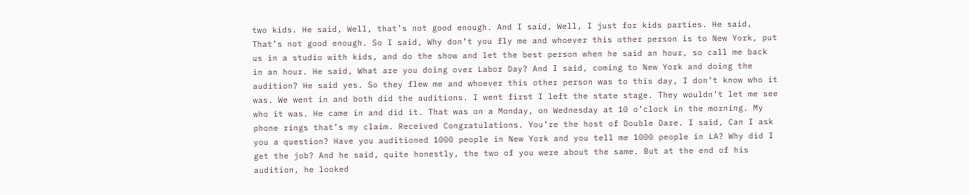two kids. He said, Well, that’s not good enough. And I said, Well, I just for kids parties. He said, That’s not good enough. So I said, Why don’t you fly me and whoever this other person is to New York, put us in a studio with kids, and do the show and let the best person when he said an hour, so call me back in an hour. He said, What are you doing over Labor Day? And I said, coming to New York and doing the audition? He said yes. So they flew me and whoever this other person was to this day, I don’t know who it was. We went in and both did the auditions. I went first I left the state stage. They wouldn’t let me see who it was. He came in and did it. That was on a Monday, on Wednesday at 10 o’clock in the morning. My phone rings that’s my claim. Received Congratulations. You’re the host of Double Dare. I said, Can I ask you a question? Have you auditioned 1000 people in New York and you tell me 1000 people in LA? Why did I get the job? And he said, quite honestly, the two of you were about the same. But at the end of his audition, he looked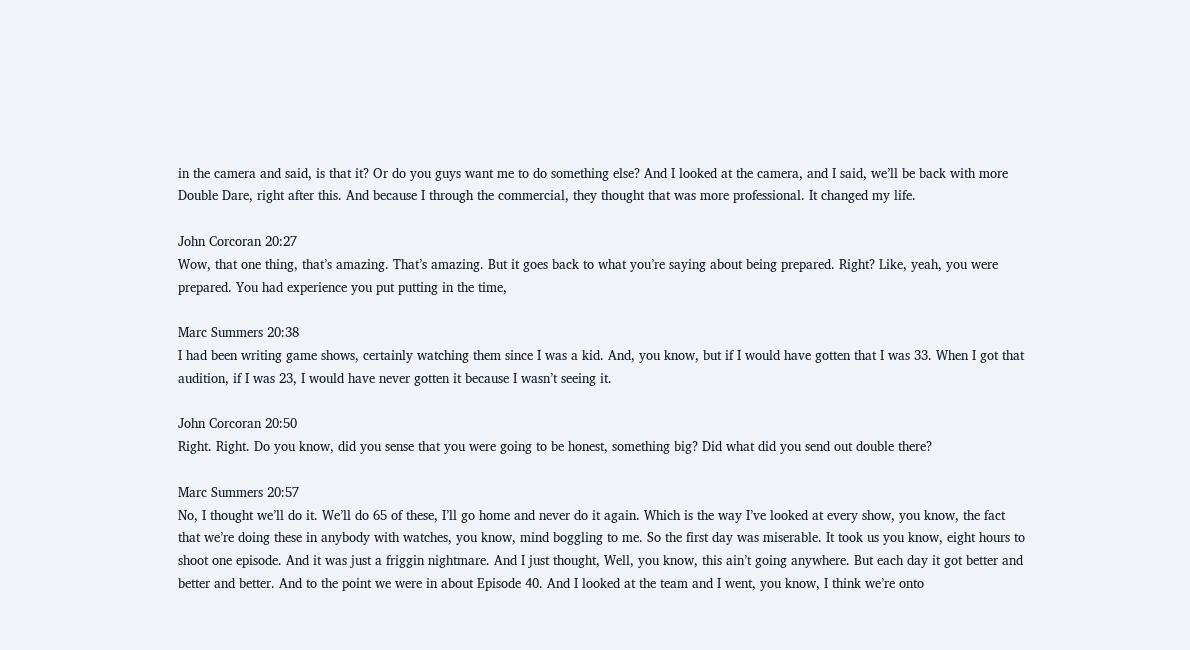in the camera and said, is that it? Or do you guys want me to do something else? And I looked at the camera, and I said, we’ll be back with more Double Dare, right after this. And because I through the commercial, they thought that was more professional. It changed my life.

John Corcoran 20:27
Wow, that one thing, that’s amazing. That’s amazing. But it goes back to what you’re saying about being prepared. Right? Like, yeah, you were prepared. You had experience you put putting in the time,

Marc Summers 20:38
I had been writing game shows, certainly watching them since I was a kid. And, you know, but if I would have gotten that I was 33. When I got that audition, if I was 23, I would have never gotten it because I wasn’t seeing it.

John Corcoran 20:50
Right. Right. Do you know, did you sense that you were going to be honest, something big? Did what did you send out double there?

Marc Summers 20:57
No, I thought we’ll do it. We’ll do 65 of these, I’ll go home and never do it again. Which is the way I’ve looked at every show, you know, the fact that we’re doing these in anybody with watches, you know, mind boggling to me. So the first day was miserable. It took us you know, eight hours to shoot one episode. And it was just a friggin nightmare. And I just thought, Well, you know, this ain’t going anywhere. But each day it got better and better and better. And to the point we were in about Episode 40. And I looked at the team and I went, you know, I think we’re onto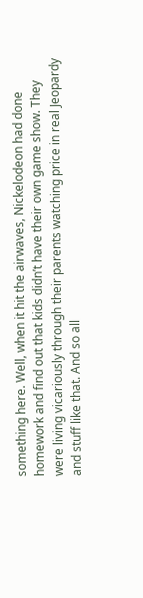something here. Well, when it hit the airwaves, Nickelodeon had done homework and find out that kids didn’t have their own game show. They were living vicariously through their parents watching price in real Jeopardy and stuff like that. And so all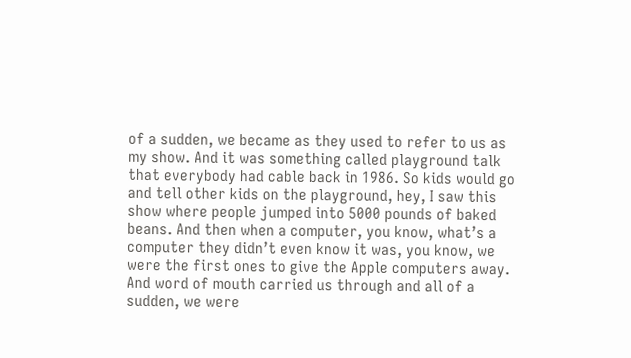of a sudden, we became as they used to refer to us as my show. And it was something called playground talk that everybody had cable back in 1986. So kids would go and tell other kids on the playground, hey, I saw this show where people jumped into 5000 pounds of baked beans. And then when a computer, you know, what’s a computer they didn’t even know it was, you know, we were the first ones to give the Apple computers away. And word of mouth carried us through and all of a sudden, we were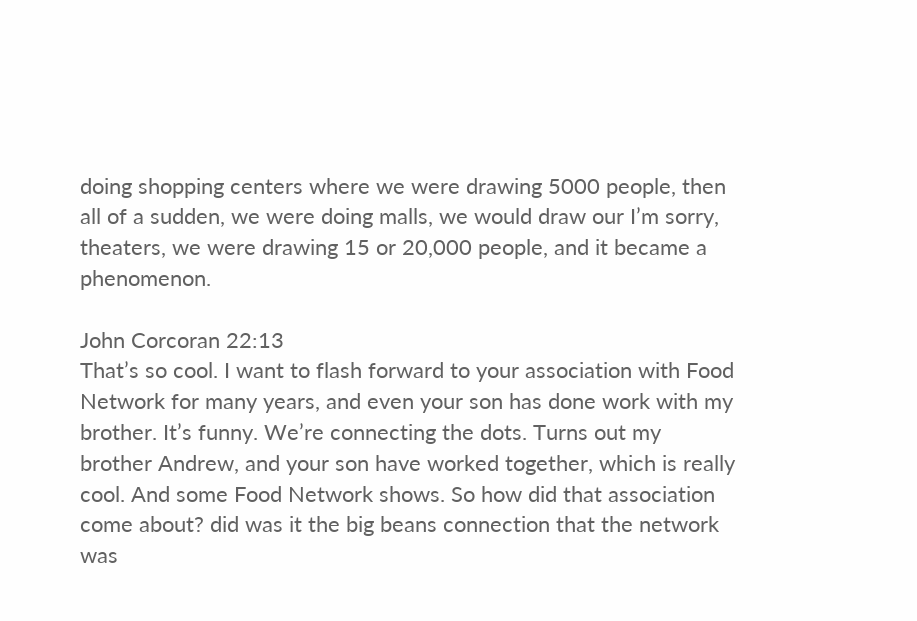doing shopping centers where we were drawing 5000 people, then all of a sudden, we were doing malls, we would draw our I’m sorry, theaters, we were drawing 15 or 20,000 people, and it became a phenomenon.

John Corcoran 22:13
That’s so cool. I want to flash forward to your association with Food Network for many years, and even your son has done work with my brother. It’s funny. We’re connecting the dots. Turns out my brother Andrew, and your son have worked together, which is really cool. And some Food Network shows. So how did that association come about? did was it the big beans connection that the network was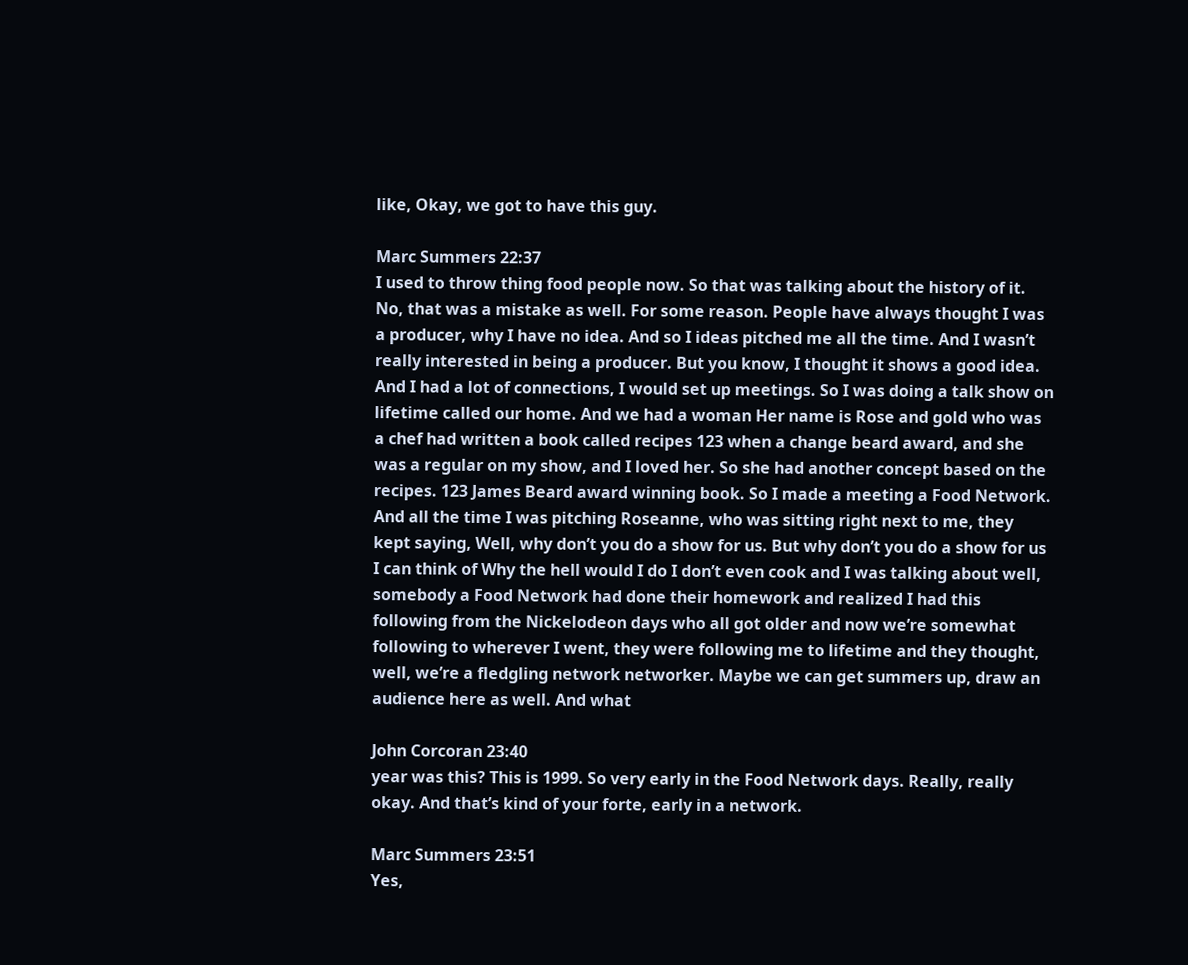like, Okay, we got to have this guy.

Marc Summers 22:37
I used to throw thing food people now. So that was talking about the history of it. No, that was a mistake as well. For some reason. People have always thought I was a producer, why I have no idea. And so I ideas pitched me all the time. And I wasn’t really interested in being a producer. But you know, I thought it shows a good idea. And I had a lot of connections, I would set up meetings. So I was doing a talk show on lifetime called our home. And we had a woman Her name is Rose and gold who was a chef had written a book called recipes 123 when a change beard award, and she was a regular on my show, and I loved her. So she had another concept based on the recipes. 123 James Beard award winning book. So I made a meeting a Food Network. And all the time I was pitching Roseanne, who was sitting right next to me, they kept saying, Well, why don’t you do a show for us. But why don’t you do a show for us I can think of Why the hell would I do I don’t even cook and I was talking about well, somebody a Food Network had done their homework and realized I had this following from the Nickelodeon days who all got older and now we’re somewhat following to wherever I went, they were following me to lifetime and they thought, well, we’re a fledgling network networker. Maybe we can get summers up, draw an audience here as well. And what

John Corcoran 23:40
year was this? This is 1999. So very early in the Food Network days. Really, really okay. And that’s kind of your forte, early in a network.

Marc Summers 23:51
Yes,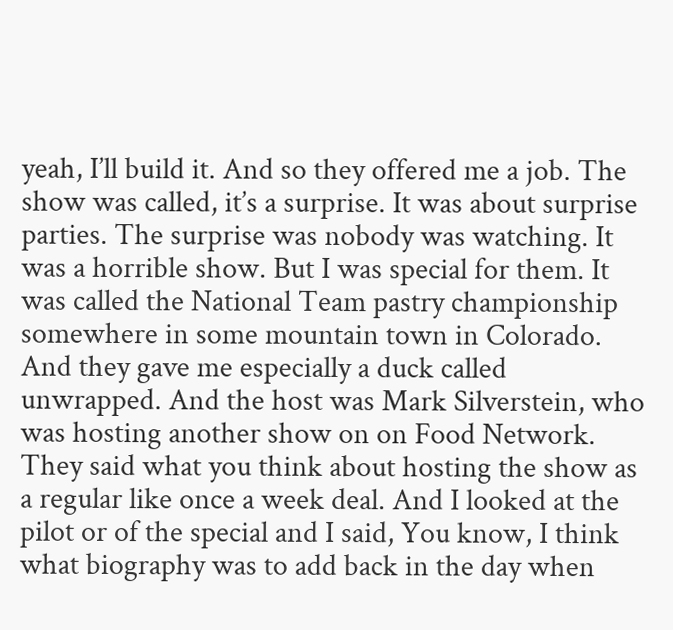yeah, I’ll build it. And so they offered me a job. The show was called, it’s a surprise. It was about surprise parties. The surprise was nobody was watching. It was a horrible show. But I was special for them. It was called the National Team pastry championship somewhere in some mountain town in Colorado. And they gave me especially a duck called unwrapped. And the host was Mark Silverstein, who was hosting another show on on Food Network. They said what you think about hosting the show as a regular like once a week deal. And I looked at the pilot or of the special and I said, You know, I think what biography was to add back in the day when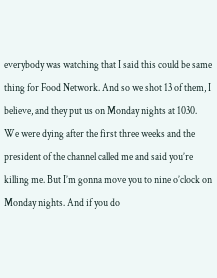everybody was watching that I said this could be same thing for Food Network. And so we shot 13 of them, I believe, and they put us on Monday nights at 1030. We were dying after the first three weeks and the president of the channel called me and said you’re killing me. But I’m gonna move you to nine o’clock on Monday nights. And if you do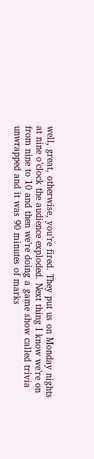well, great, otherwise, you’re fired. They put us on Monday nights at nine o’clock the audience exploded. Next thing I know we’re on from nine to 10 and then we’re doing a game show called trivia unwrapped and it was 90 minutes of marks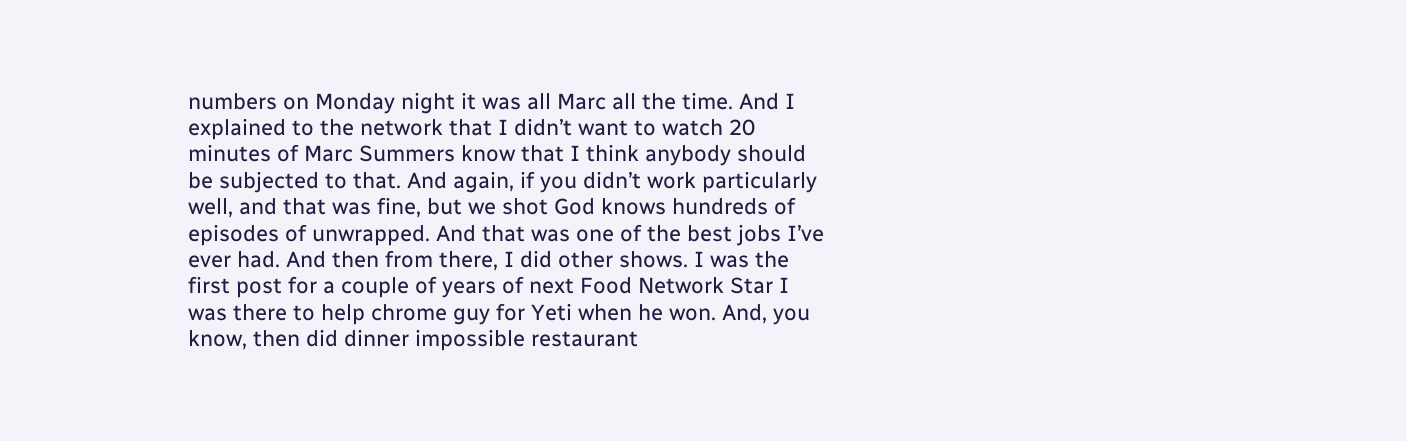numbers on Monday night it was all Marc all the time. And I explained to the network that I didn’t want to watch 20 minutes of Marc Summers know that I think anybody should be subjected to that. And again, if you didn’t work particularly well, and that was fine, but we shot God knows hundreds of episodes of unwrapped. And that was one of the best jobs I’ve ever had. And then from there, I did other shows. I was the first post for a couple of years of next Food Network Star I was there to help chrome guy for Yeti when he won. And, you know, then did dinner impossible restaurant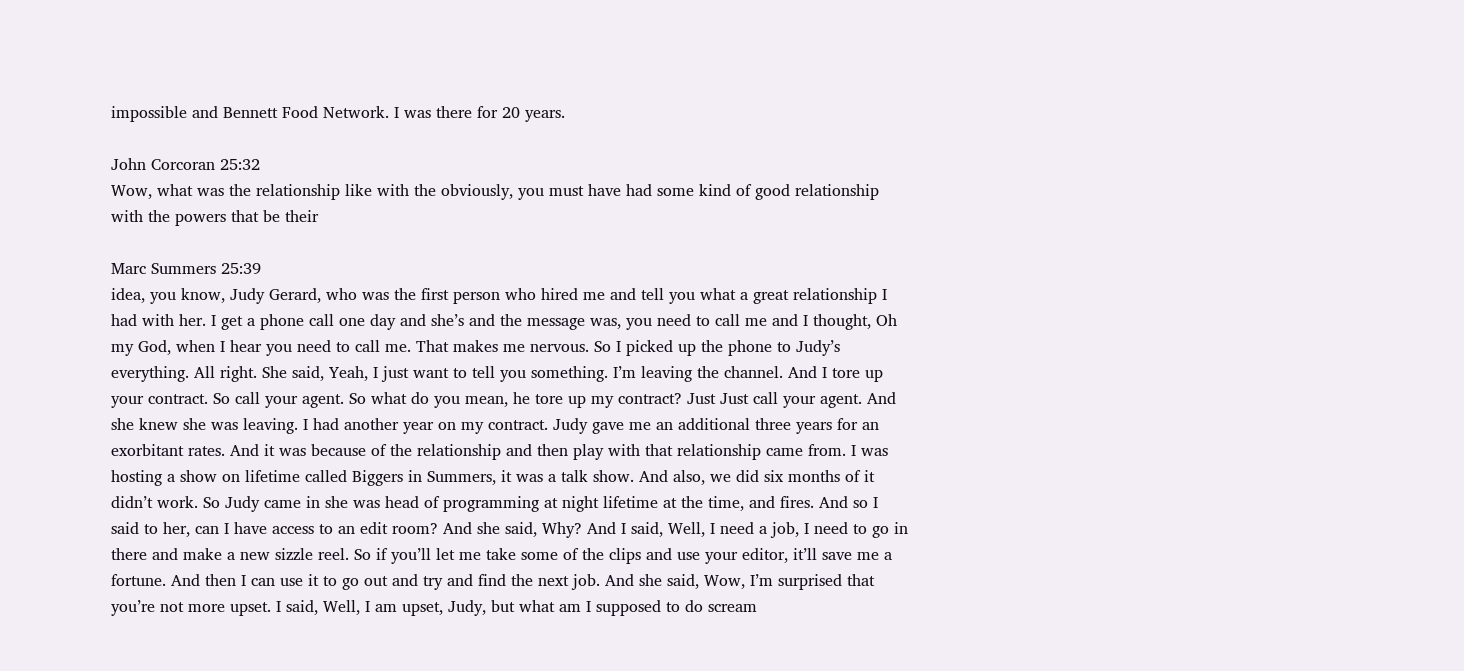impossible and Bennett Food Network. I was there for 20 years.

John Corcoran 25:32
Wow, what was the relationship like with the obviously, you must have had some kind of good relationship with the powers that be their

Marc Summers 25:39
idea, you know, Judy Gerard, who was the first person who hired me and tell you what a great relationship I had with her. I get a phone call one day and she’s and the message was, you need to call me and I thought, Oh my God, when I hear you need to call me. That makes me nervous. So I picked up the phone to Judy’s everything. All right. She said, Yeah, I just want to tell you something. I’m leaving the channel. And I tore up your contract. So call your agent. So what do you mean, he tore up my contract? Just Just call your agent. And she knew she was leaving. I had another year on my contract. Judy gave me an additional three years for an exorbitant rates. And it was because of the relationship and then play with that relationship came from. I was hosting a show on lifetime called Biggers in Summers, it was a talk show. And also, we did six months of it didn’t work. So Judy came in she was head of programming at night lifetime at the time, and fires. And so I said to her, can I have access to an edit room? And she said, Why? And I said, Well, I need a job, I need to go in there and make a new sizzle reel. So if you’ll let me take some of the clips and use your editor, it’ll save me a fortune. And then I can use it to go out and try and find the next job. And she said, Wow, I’m surprised that you’re not more upset. I said, Well, I am upset, Judy, but what am I supposed to do scream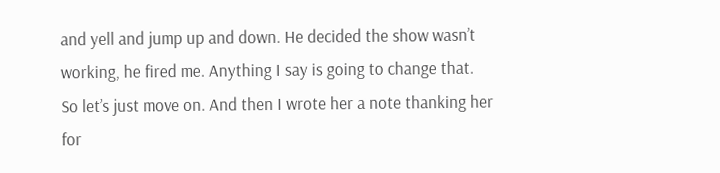and yell and jump up and down. He decided the show wasn’t working, he fired me. Anything I say is going to change that. So let’s just move on. And then I wrote her a note thanking her for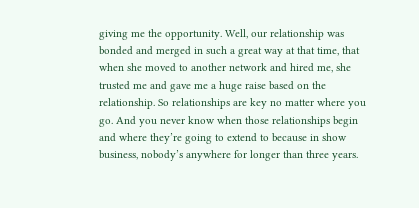giving me the opportunity. Well, our relationship was bonded and merged in such a great way at that time, that when she moved to another network and hired me, she trusted me and gave me a huge raise based on the relationship. So relationships are key no matter where you go. And you never know when those relationships begin and where they’re going to extend to because in show business, nobody’s anywhere for longer than three years.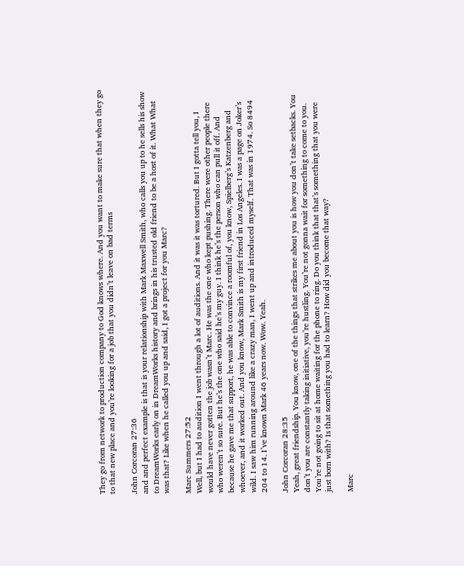They go from network to production company to God knows where. And you want to make sure that when they go to that new place and you’re looking for a job that you didn’t leave on bad terms

John Corcoran 27:36
and and perfect example is that is your relationship with Mark Maxwell Smith, who calls you up to he sells his show to DreamWorks early on in DreamWorks history and brings in his trusted old friend to be a host of it. What What was that? Like when he called you up and said, I got a project for you Marc?

Marc Summers 27:52
Well, but I had to audition I went through a lot of auditions. And it was it was tortured. But I gotta tell you, I would have never gotten the job wasn’t Marc. He was the one who kept pushing. There were other people there who weren’t so sure. But he’s the one who said he’s my guy. I think he’s the person who can pull it off. And because he gave me that support, he was able to convince a roomful of, you know, Spielberg’s Katzenberg and whoever, and it worked out. And you know, Mark Smith is my first friend in Los Angeles. I was a page on Joker’s wild. I saw him running around like a crazy man, I went up and introduced myself. That was in 1974. So 8494 204 to 14. I’ve known Mark 46 years now. Wow. Yeah.

John Corcoran 28:35
Yeah, great friendship. You know, one of the things that strikes me about you is how you don’t take setbacks. You don’t you are constantly taking initiative, you’re hustling. You’re not gonna wait for something to come to you. You’re not going to sit at home waiting for the phone to ring. Do you think that that’s something that you were just born with? Is that something you had to learn? How did you become that way?

Marc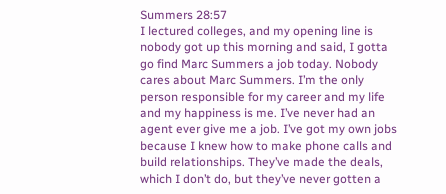Summers 28:57
I lectured colleges, and my opening line is nobody got up this morning and said, I gotta go find Marc Summers a job today. Nobody cares about Marc Summers. I’m the only person responsible for my career and my life and my happiness is me. I’ve never had an agent ever give me a job. I’ve got my own jobs because I knew how to make phone calls and build relationships. They’ve made the deals, which I don’t do, but they’ve never gotten a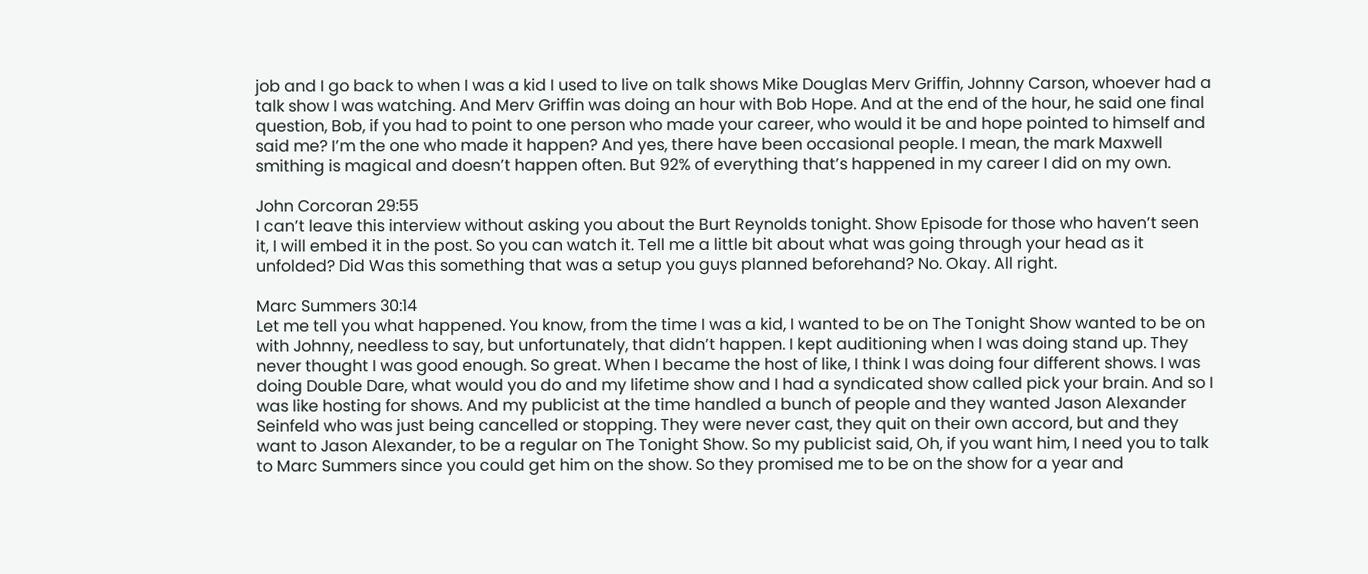job and I go back to when I was a kid I used to live on talk shows Mike Douglas Merv Griffin, Johnny Carson, whoever had a talk show I was watching. And Merv Griffin was doing an hour with Bob Hope. And at the end of the hour, he said one final question, Bob, if you had to point to one person who made your career, who would it be and hope pointed to himself and said me? I’m the one who made it happen? And yes, there have been occasional people. I mean, the mark Maxwell smithing is magical and doesn’t happen often. But 92% of everything that’s happened in my career I did on my own.

John Corcoran 29:55
I can’t leave this interview without asking you about the Burt Reynolds tonight. Show Episode for those who haven’t seen it, I will embed it in the post. So you can watch it. Tell me a little bit about what was going through your head as it unfolded? Did Was this something that was a setup you guys planned beforehand? No. Okay. All right.

Marc Summers 30:14
Let me tell you what happened. You know, from the time I was a kid, I wanted to be on The Tonight Show wanted to be on with Johnny, needless to say, but unfortunately, that didn’t happen. I kept auditioning when I was doing stand up. They never thought I was good enough. So great. When I became the host of like, I think I was doing four different shows. I was doing Double Dare, what would you do and my lifetime show and I had a syndicated show called pick your brain. And so I was like hosting for shows. And my publicist at the time handled a bunch of people and they wanted Jason Alexander Seinfeld who was just being cancelled or stopping. They were never cast, they quit on their own accord, but and they want to Jason Alexander, to be a regular on The Tonight Show. So my publicist said, Oh, if you want him, I need you to talk to Marc Summers since you could get him on the show. So they promised me to be on the show for a year and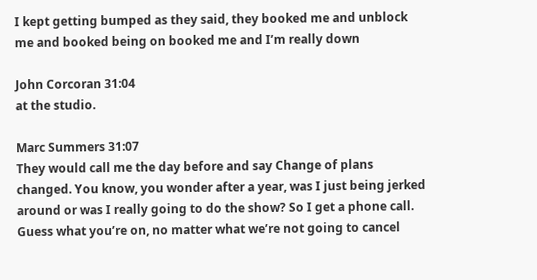I kept getting bumped as they said, they booked me and unblock me and booked being on booked me and I’m really down

John Corcoran 31:04
at the studio.

Marc Summers 31:07
They would call me the day before and say Change of plans changed. You know, you wonder after a year, was I just being jerked around or was I really going to do the show? So I get a phone call. Guess what you’re on, no matter what we’re not going to cancel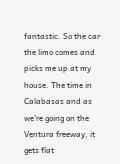fantastic. So the car the limo comes and picks me up at my house. The time in Calabasas and as we’re going on the Ventura freeway, it gets flat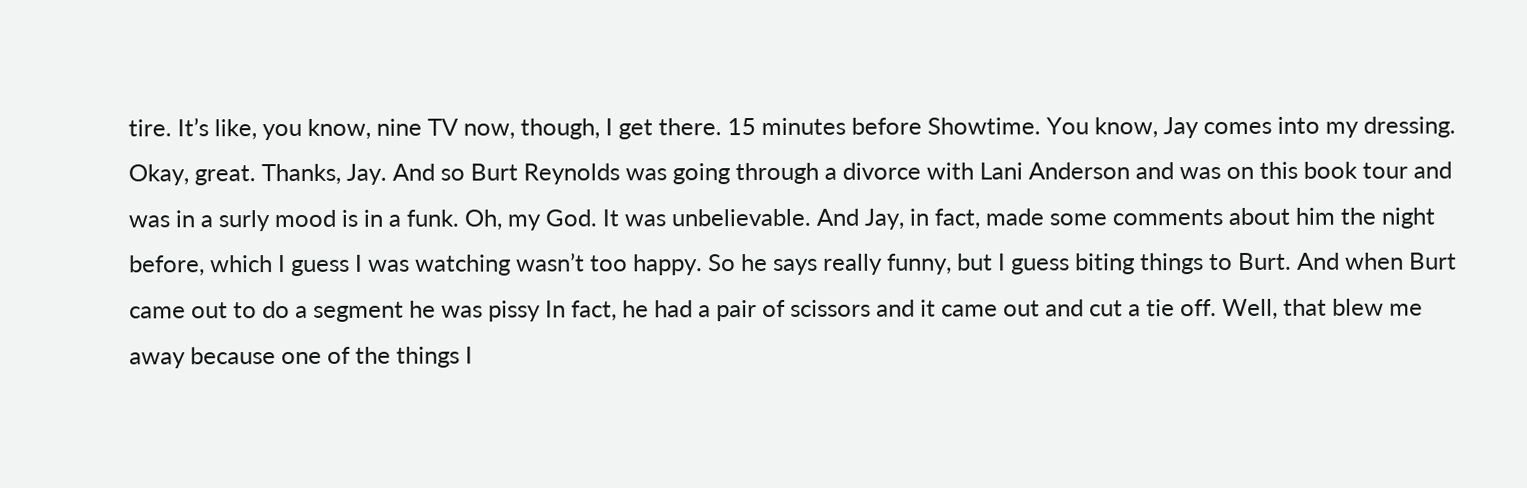tire. It’s like, you know, nine TV now, though, I get there. 15 minutes before Showtime. You know, Jay comes into my dressing. Okay, great. Thanks, Jay. And so Burt Reynolds was going through a divorce with Lani Anderson and was on this book tour and was in a surly mood is in a funk. Oh, my God. It was unbelievable. And Jay, in fact, made some comments about him the night before, which I guess I was watching wasn’t too happy. So he says really funny, but I guess biting things to Burt. And when Burt came out to do a segment he was pissy In fact, he had a pair of scissors and it came out and cut a tie off. Well, that blew me away because one of the things I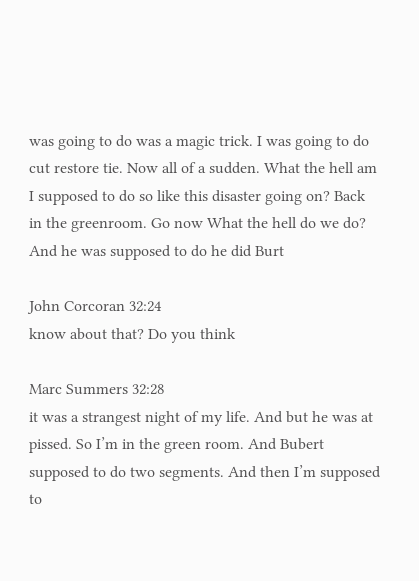was going to do was a magic trick. I was going to do cut restore tie. Now all of a sudden. What the hell am I supposed to do so like this disaster going on? Back in the greenroom. Go now What the hell do we do? And he was supposed to do he did Burt

John Corcoran 32:24
know about that? Do you think

Marc Summers 32:28
it was a strangest night of my life. And but he was at pissed. So I’m in the green room. And Bubert supposed to do two segments. And then I’m supposed to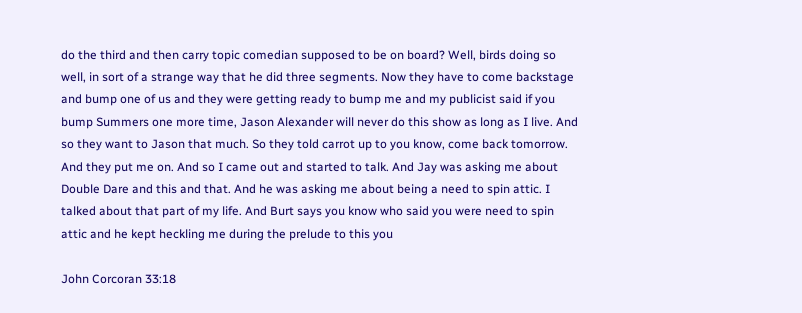do the third and then carry topic comedian supposed to be on board? Well, birds doing so well, in sort of a strange way that he did three segments. Now they have to come backstage and bump one of us and they were getting ready to bump me and my publicist said if you bump Summers one more time, Jason Alexander will never do this show as long as I live. And so they want to Jason that much. So they told carrot up to you know, come back tomorrow. And they put me on. And so I came out and started to talk. And Jay was asking me about Double Dare and this and that. And he was asking me about being a need to spin attic. I talked about that part of my life. And Burt says you know who said you were need to spin attic and he kept heckling me during the prelude to this you

John Corcoran 33:18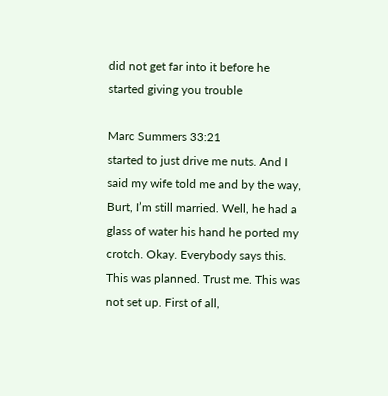did not get far into it before he started giving you trouble

Marc Summers 33:21
started to just drive me nuts. And I said my wife told me and by the way, Burt, I’m still married. Well, he had a glass of water his hand he ported my crotch. Okay. Everybody says this. This was planned. Trust me. This was not set up. First of all,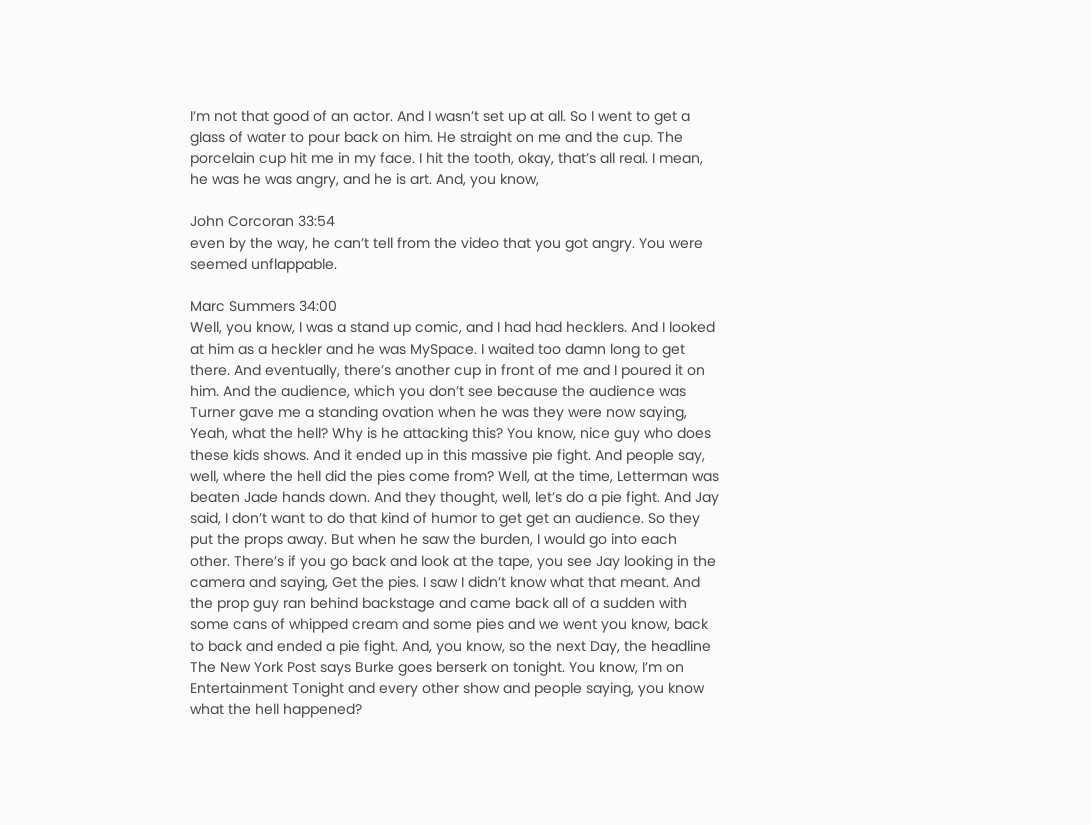I’m not that good of an actor. And I wasn’t set up at all. So I went to get a glass of water to pour back on him. He straight on me and the cup. The porcelain cup hit me in my face. I hit the tooth, okay, that’s all real. I mean, he was he was angry, and he is art. And, you know,

John Corcoran 33:54
even by the way, he can’t tell from the video that you got angry. You were seemed unflappable.

Marc Summers 34:00
Well, you know, I was a stand up comic, and I had had hecklers. And I looked at him as a heckler and he was MySpace. I waited too damn long to get there. And eventually, there’s another cup in front of me and I poured it on him. And the audience, which you don’t see because the audience was Turner gave me a standing ovation when he was they were now saying, Yeah, what the hell? Why is he attacking this? You know, nice guy who does these kids shows. And it ended up in this massive pie fight. And people say, well, where the hell did the pies come from? Well, at the time, Letterman was beaten Jade hands down. And they thought, well, let’s do a pie fight. And Jay said, I don’t want to do that kind of humor to get get an audience. So they put the props away. But when he saw the burden, I would go into each other. There’s if you go back and look at the tape, you see Jay looking in the camera and saying, Get the pies. I saw I didn’t know what that meant. And the prop guy ran behind backstage and came back all of a sudden with some cans of whipped cream and some pies and we went you know, back to back and ended a pie fight. And, you know, so the next Day, the headline The New York Post says Burke goes berserk on tonight. You know, I’m on Entertainment Tonight and every other show and people saying, you know what the hell happened?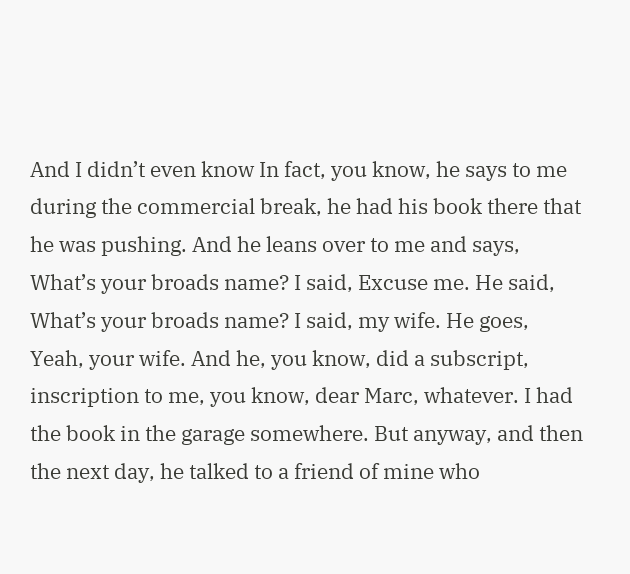And I didn’t even know In fact, you know, he says to me during the commercial break, he had his book there that he was pushing. And he leans over to me and says, What’s your broads name? I said, Excuse me. He said, What’s your broads name? I said, my wife. He goes, Yeah, your wife. And he, you know, did a subscript, inscription to me, you know, dear Marc, whatever. I had the book in the garage somewhere. But anyway, and then the next day, he talked to a friend of mine who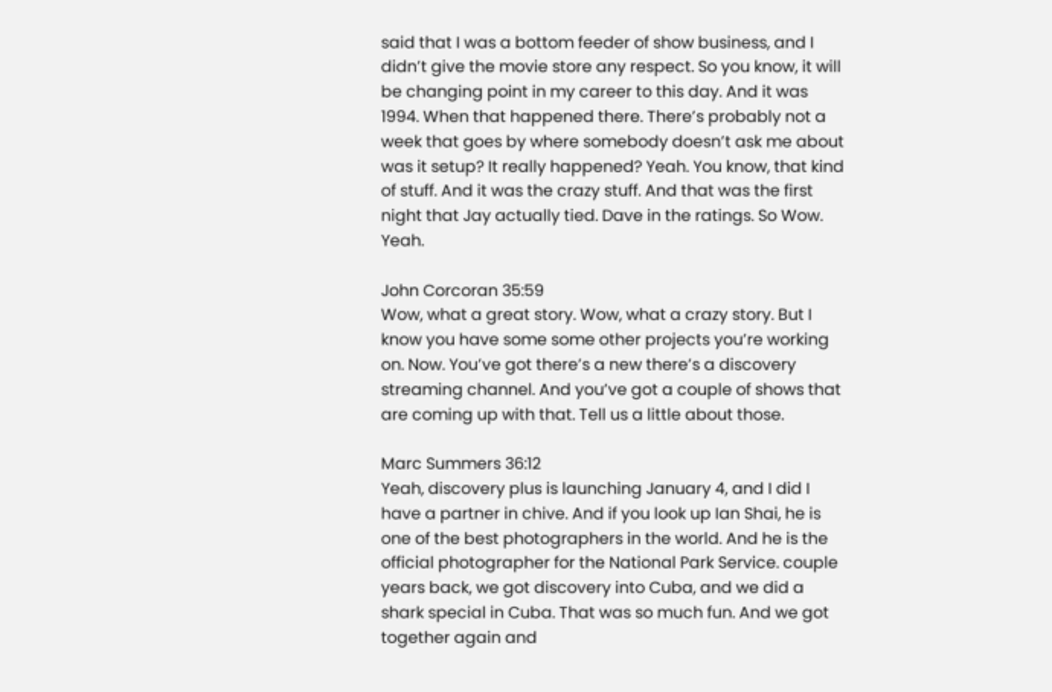said that I was a bottom feeder of show business, and I didn’t give the movie store any respect. So you know, it will be changing point in my career to this day. And it was 1994. When that happened there. There’s probably not a week that goes by where somebody doesn’t ask me about was it setup? It really happened? Yeah. You know, that kind of stuff. And it was the crazy stuff. And that was the first night that Jay actually tied. Dave in the ratings. So Wow. Yeah.

John Corcoran 35:59
Wow, what a great story. Wow, what a crazy story. But I know you have some some other projects you’re working on. Now. You’ve got there’s a new there’s a discovery streaming channel. And you’ve got a couple of shows that are coming up with that. Tell us a little about those.

Marc Summers 36:12
Yeah, discovery plus is launching January 4, and I did I have a partner in chive. And if you look up Ian Shai, he is one of the best photographers in the world. And he is the official photographer for the National Park Service. couple years back, we got discovery into Cuba, and we did a shark special in Cuba. That was so much fun. And we got together again and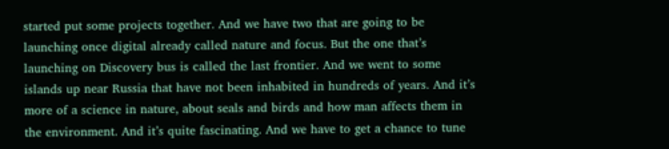started put some projects together. And we have two that are going to be launching once digital already called nature and focus. But the one that’s launching on Discovery bus is called the last frontier. And we went to some islands up near Russia that have not been inhabited in hundreds of years. And it’s more of a science in nature, about seals and birds and how man affects them in the environment. And it’s quite fascinating. And we have to get a chance to tune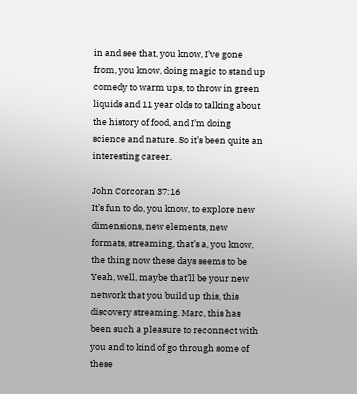in and see that, you know, I’ve gone from, you know, doing magic to stand up comedy to warm ups, to throw in green liquids and 11 year olds to talking about the history of food, and I’m doing science and nature. So it’s been quite an interesting career.

John Corcoran 37:16
It’s fun to do, you know, to explore new dimensions, new elements, new formats, streaming, that’s a, you know, the thing now these days seems to be Yeah, well, maybe that’ll be your new network that you build up this, this discovery streaming. Marc, this has been such a pleasure to reconnect with you and to kind of go through some of these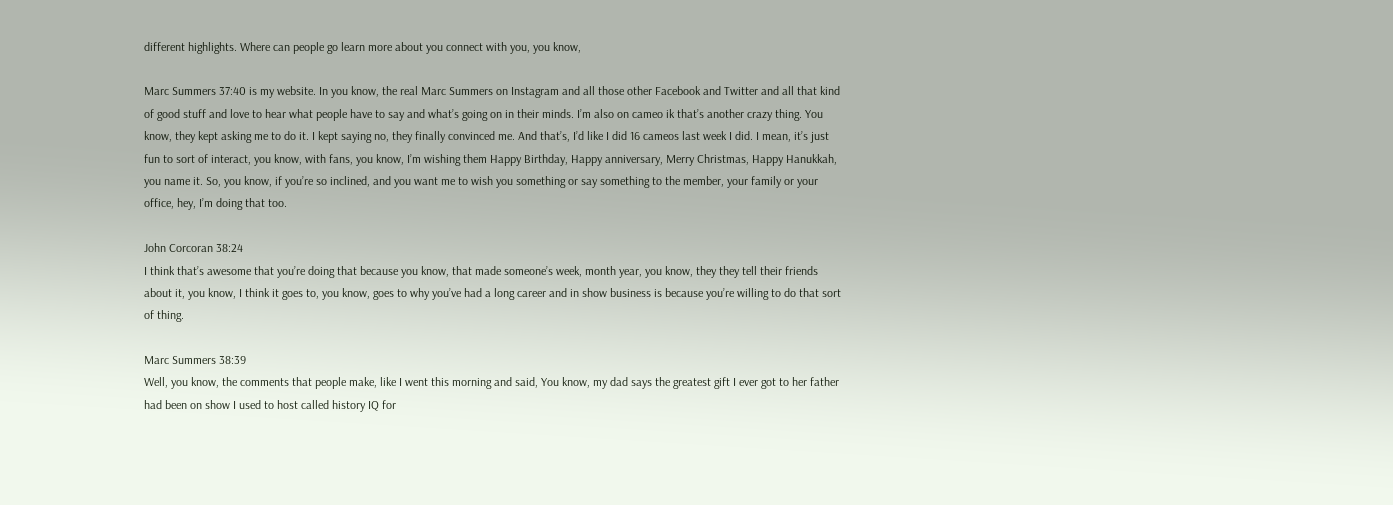different highlights. Where can people go learn more about you connect with you, you know,

Marc Summers 37:40 is my website. In you know, the real Marc Summers on Instagram and all those other Facebook and Twitter and all that kind of good stuff and love to hear what people have to say and what’s going on in their minds. I’m also on cameo ik that’s another crazy thing. You know, they kept asking me to do it. I kept saying no, they finally convinced me. And that’s, I’d like I did 16 cameos last week I did. I mean, it’s just fun to sort of interact, you know, with fans, you know, I’m wishing them Happy Birthday, Happy anniversary, Merry Christmas, Happy Hanukkah, you name it. So, you know, if you’re so inclined, and you want me to wish you something or say something to the member, your family or your office, hey, I’m doing that too.

John Corcoran 38:24
I think that’s awesome that you’re doing that because you know, that made someone’s week, month year, you know, they they tell their friends about it, you know, I think it goes to, you know, goes to why you’ve had a long career and in show business is because you’re willing to do that sort of thing.

Marc Summers 38:39
Well, you know, the comments that people make, like I went this morning and said, You know, my dad says the greatest gift I ever got to her father had been on show I used to host called history IQ for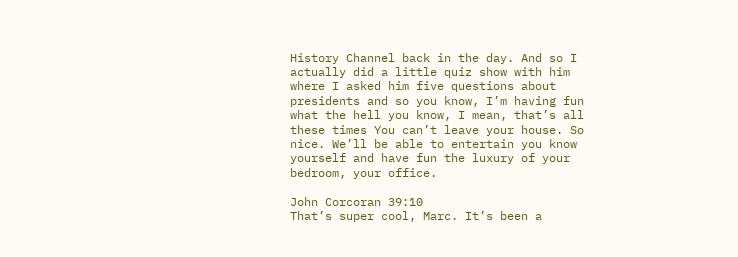History Channel back in the day. And so I actually did a little quiz show with him where I asked him five questions about presidents and so you know, I’m having fun what the hell you know, I mean, that’s all these times You can’t leave your house. So nice. We’ll be able to entertain you know yourself and have fun the luxury of your bedroom, your office.

John Corcoran 39:10
That’s super cool, Marc. It’s been a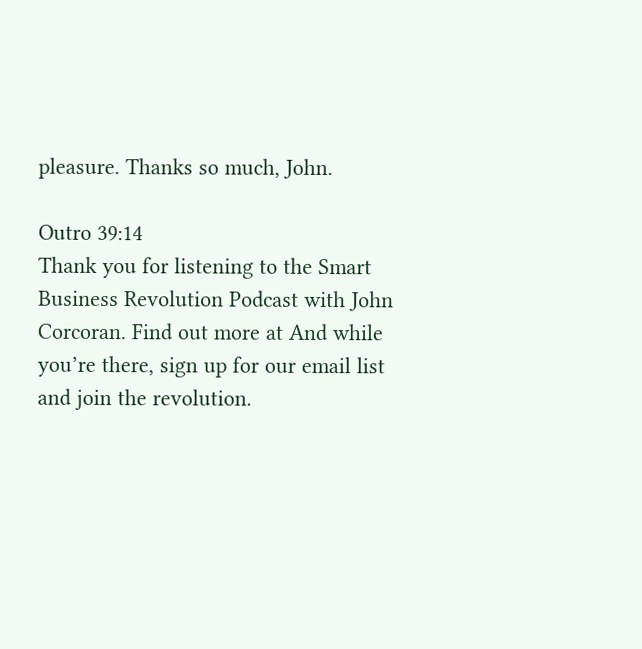pleasure. Thanks so much, John.

Outro 39:14
Thank you for listening to the Smart Business Revolution Podcast with John Corcoran. Find out more at And while you’re there, sign up for our email list and join the revolution.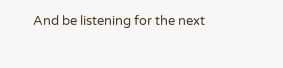And be listening for the next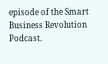episode of the Smart Business Revolution Podcast.